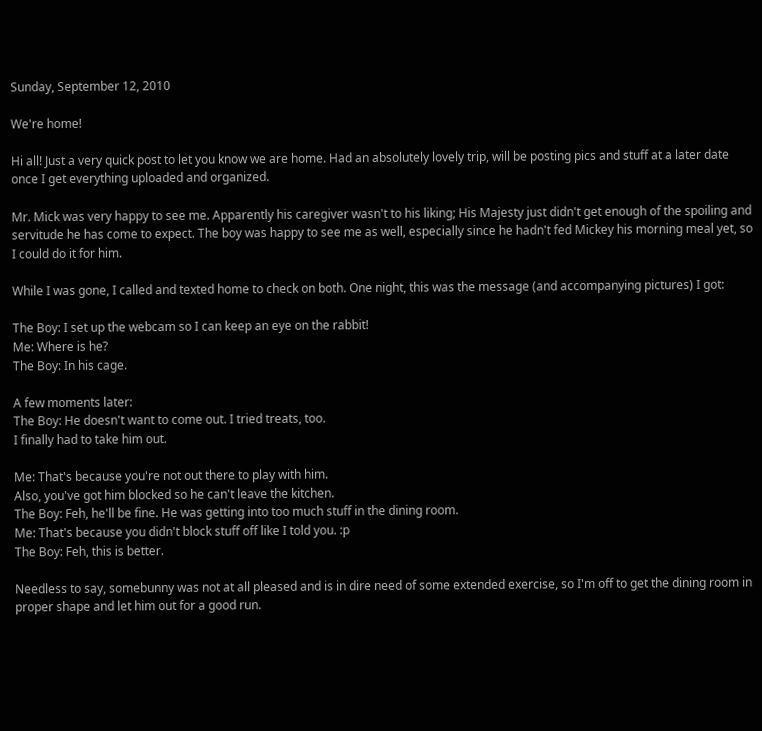Sunday, September 12, 2010

We're home!

Hi all! Just a very quick post to let you know we are home. Had an absolutely lovely trip, will be posting pics and stuff at a later date once I get everything uploaded and organized.

Mr. Mick was very happy to see me. Apparently his caregiver wasn't to his liking; His Majesty just didn't get enough of the spoiling and servitude he has come to expect. The boy was happy to see me as well, especially since he hadn't fed Mickey his morning meal yet, so I could do it for him.

While I was gone, I called and texted home to check on both. One night, this was the message (and accompanying pictures) I got:

The Boy: I set up the webcam so I can keep an eye on the rabbit!
Me: Where is he?
The Boy: In his cage.

A few moments later:
The Boy: He doesn't want to come out. I tried treats, too.
I finally had to take him out.

Me: That's because you're not out there to play with him.
Also, you've got him blocked so he can't leave the kitchen.
The Boy: Feh, he'll be fine. He was getting into too much stuff in the dining room.
Me: That's because you didn't block stuff off like I told you. :p
The Boy: Feh, this is better.

Needless to say, somebunny was not at all pleased and is in dire need of some extended exercise, so I'm off to get the dining room in proper shape and let him out for a good run.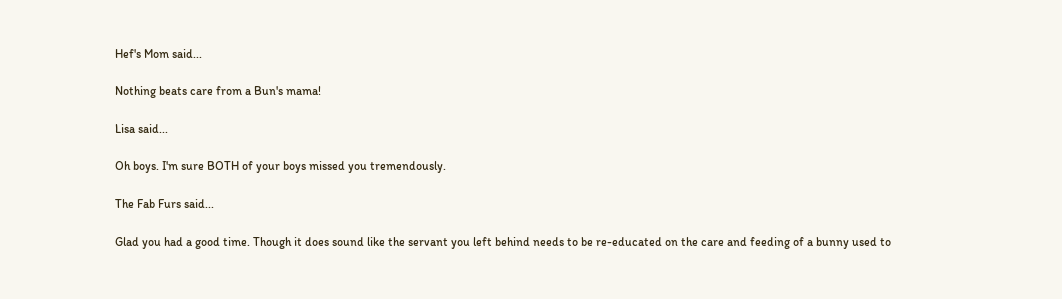Hef's Mom said...

Nothing beats care from a Bun's mama!

Lisa said...

Oh boys. I'm sure BOTH of your boys missed you tremendously.

The Fab Furs said...

Glad you had a good time. Though it does sound like the servant you left behind needs to be re-educated on the care and feeding of a bunny used to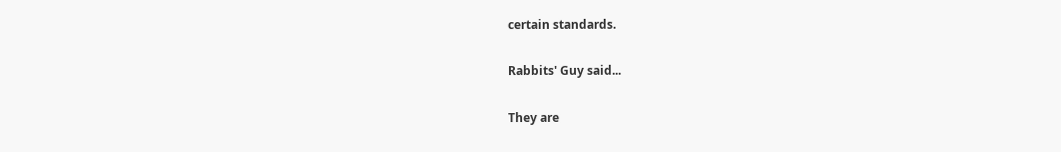certain standards.

Rabbits' Guy said...

They are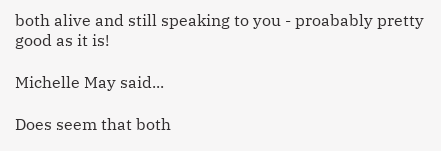both alive and still speaking to you - proabably pretty good as it is!

Michelle May said...

Does seem that both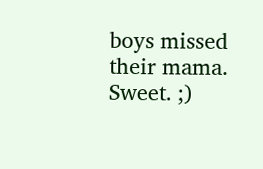boys missed their mama. Sweet. ;)